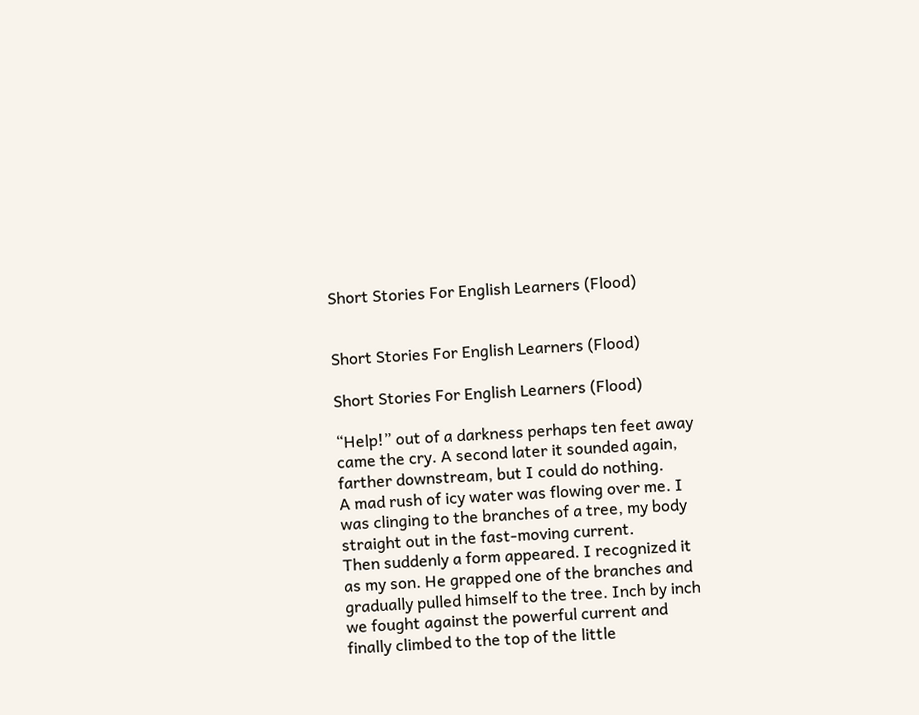Short Stories For English Learners (Flood)


Short Stories For English Learners (Flood)

Short Stories For English Learners (Flood)

“Help!” out of a darkness perhaps ten feet away came the cry. A second later it sounded again, farther downstream, but I could do nothing.
A mad rush of icy water was flowing over me. I was clinging to the branches of a tree, my body straight out in the fast-moving current.
Then suddenly a form appeared. I recognized it as my son. He grapped one of the branches and gradually pulled himself to the tree. Inch by inch we fought against the powerful current and finally climbed to the top of the little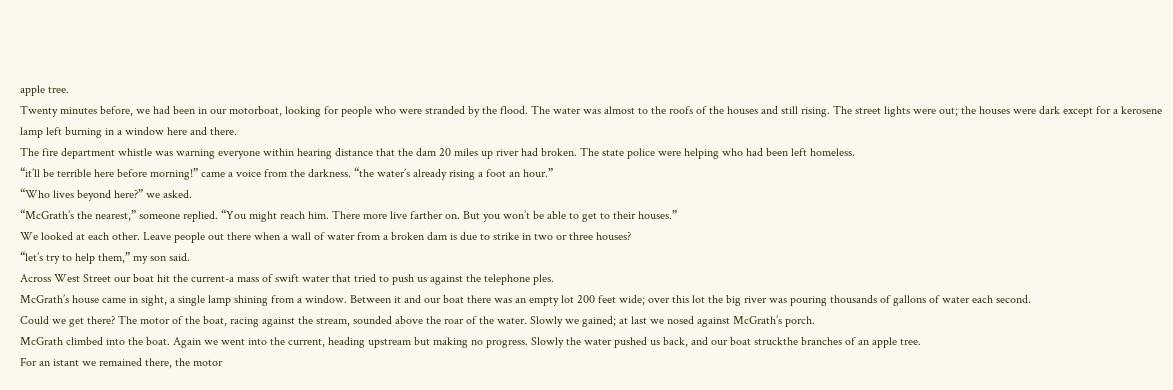apple tree.
Twenty minutes before, we had been in our motorboat, looking for people who were stranded by the flood. The water was almost to the roofs of the houses and still rising. The street lights were out; the houses were dark except for a kerosene lamp left burning in a window here and there.
The fire department whistle was warning everyone within hearing distance that the dam 20 miles up river had broken. The state police were helping who had been left homeless.
“it’ll be terrible here before morning!” came a voice from the darkness. “the water’s already rising a foot an hour.”
“Who lives beyond here?” we asked.
“McGrath’s the nearest,” someone replied. “You might reach him. There more live farther on. But you won’t be able to get to their houses.”
We looked at each other. Leave people out there when a wall of water from a broken dam is due to strike in two or three houses?
“let’s try to help them,” my son said.
Across West Street our boat hit the current-a mass of swift water that tried to push us against the telephone ples.
McGrath’s house came in sight, a single lamp shining from a window. Between it and our boat there was an empty lot 200 feet wide; over this lot the big river was pouring thousands of gallons of water each second.
Could we get there? The motor of the boat, racing against the stream, sounded above the roar of the water. Slowly we gained; at last we nosed against McGrath’s porch.
McGrath climbed into the boat. Again we went into the current, heading upstream but making no progress. Slowly the water pushed us back, and our boat struckthe branches of an apple tree.
For an istant we remained there, the motor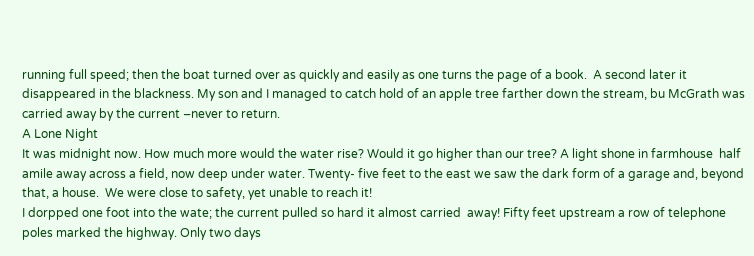running full speed; then the boat turned over as quickly and easily as one turns the page of a book.  A second later it disappeared in the blackness. My son and I managed to catch hold of an apple tree farther down the stream, bu McGrath was carried away by the current –never to return.
A Lone Night
It was midnight now. How much more would the water rise? Would it go higher than our tree? A light shone in farmhouse  half amile away across a field, now deep under water. Twenty- five feet to the east we saw the dark form of a garage and, beyond that, a house.  We were close to safety, yet unable to reach it!
I dorpped one foot into the wate; the current pulled so hard it almost carried  away! Fifty feet upstream a row of telephone poles marked the highway. Only two days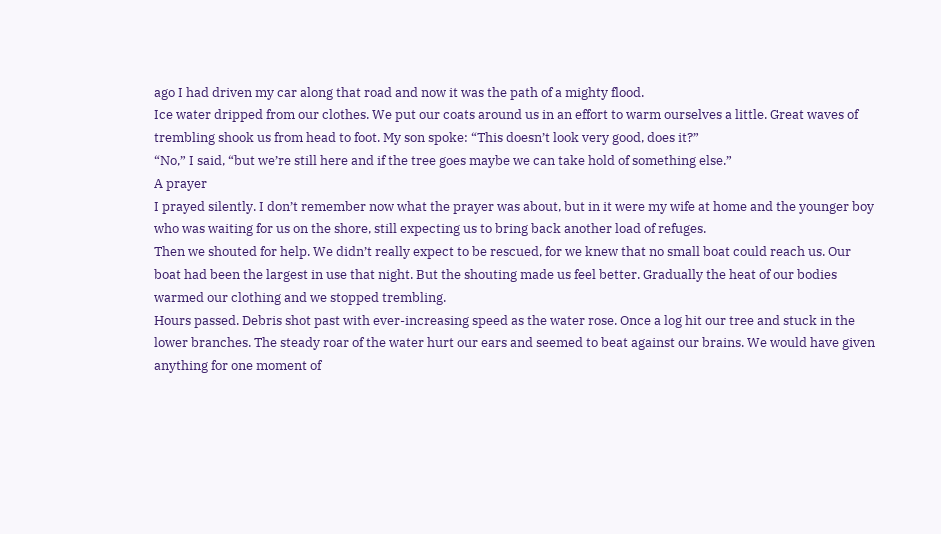ago I had driven my car along that road and now it was the path of a mighty flood.
Ice water dripped from our clothes. We put our coats around us in an effort to warm ourselves a little. Great waves of trembling shook us from head to foot. My son spoke: “This doesn’t look very good, does it?”
“No,” I said, “but we’re still here and if the tree goes maybe we can take hold of something else.”
A prayer
I prayed silently. I don’t remember now what the prayer was about, but in it were my wife at home and the younger boy who was waiting for us on the shore, still expecting us to bring back another load of refuges.
Then we shouted for help. We didn’t really expect to be rescued, for we knew that no small boat could reach us. Our boat had been the largest in use that night. But the shouting made us feel better. Gradually the heat of our bodies warmed our clothing and we stopped trembling.
Hours passed. Debris shot past with ever-increasing speed as the water rose. Once a log hit our tree and stuck in the lower branches. The steady roar of the water hurt our ears and seemed to beat against our brains. We would have given anything for one moment of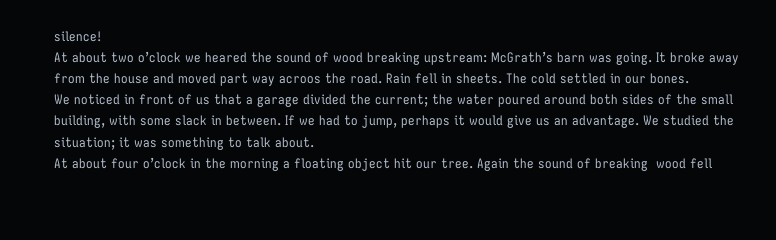silence!
At about two o’clock we heared the sound of wood breaking upstream: McGrath’s barn was going. It broke away from the house and moved part way acroos the road. Rain fell in sheets. The cold settled in our bones.
We noticed in front of us that a garage divided the current; the water poured around both sides of the small building, with some slack in between. If we had to jump, perhaps it would give us an advantage. We studied the situation; it was something to talk about.
At about four o’clock in the morning a floating object hit our tree. Again the sound of breaking  wood fell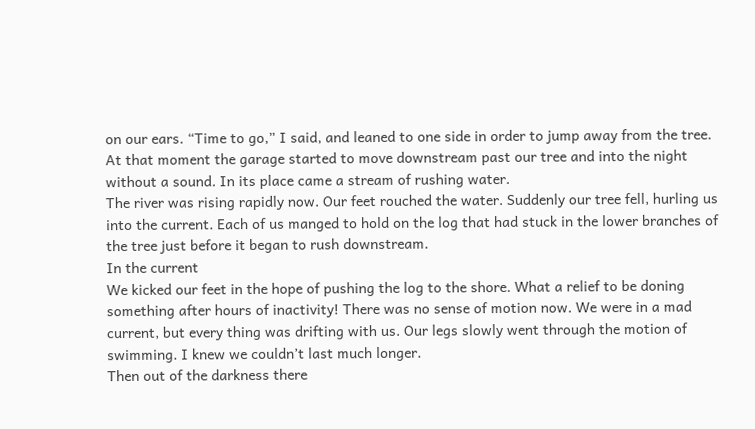on our ears. “Time to go,” I said, and leaned to one side in order to jump away from the tree.
At that moment the garage started to move downstream past our tree and into the night without a sound. In its place came a stream of rushing water.
The river was rising rapidly now. Our feet rouched the water. Suddenly our tree fell, hurling us into the current. Each of us manged to hold on the log that had stuck in the lower branches of the tree just before it began to rush downstream.
In the current
We kicked our feet in the hope of pushing the log to the shore. What a relief to be doning something after hours of inactivity! There was no sense of motion now. We were in a mad current, but every thing was drifting with us. Our legs slowly went through the motion of swimming. I knew we couldn’t last much longer.
Then out of the darkness there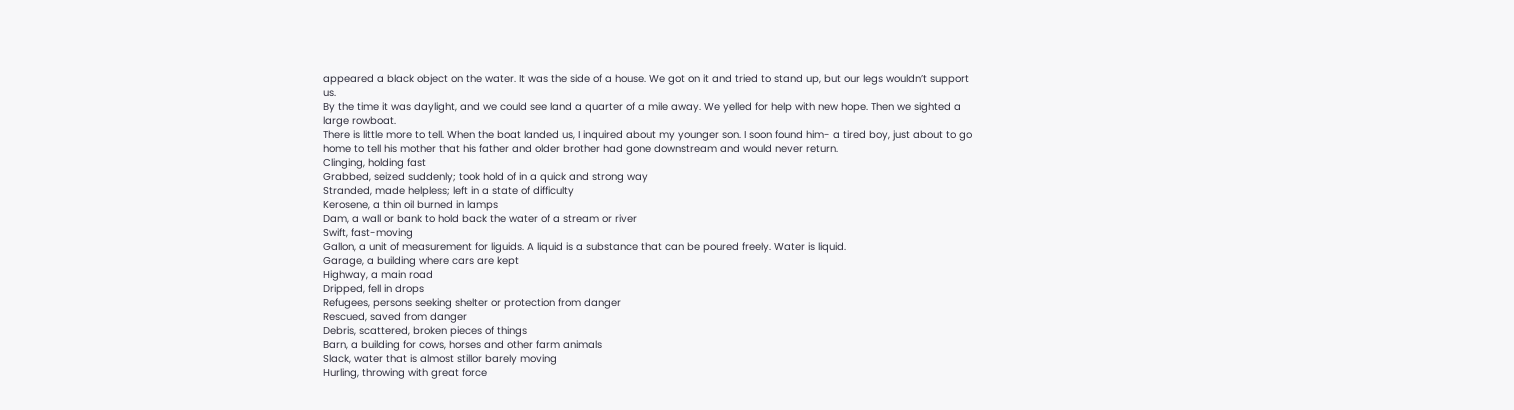appeared a black object on the water. It was the side of a house. We got on it and tried to stand up, but our legs wouldn’t support us.
By the time it was daylight, and we could see land a quarter of a mile away. We yelled for help with new hope. Then we sighted a large rowboat.
There is little more to tell. When the boat landed us, I inquired about my younger son. I soon found him- a tired boy, just about to go home to tell his mother that his father and older brother had gone downstream and would never return.
Clinging, holding fast
Grabbed, seized suddenly; took hold of in a quick and strong way
Stranded, made helpless; left in a state of difficulty
Kerosene, a thin oil burned in lamps
Dam, a wall or bank to hold back the water of a stream or river
Swift, fast-moving
Gallon, a unit of measurement for liguids. A liquid is a substance that can be poured freely. Water is liquid.
Garage, a building where cars are kept
Highway, a main road
Dripped, fell in drops
Refugees, persons seeking shelter or protection from danger
Rescued, saved from danger
Debris, scattered, broken pieces of things
Barn, a building for cows, horses and other farm animals
Slack, water that is almost stillor barely moving
Hurling, throwing with great force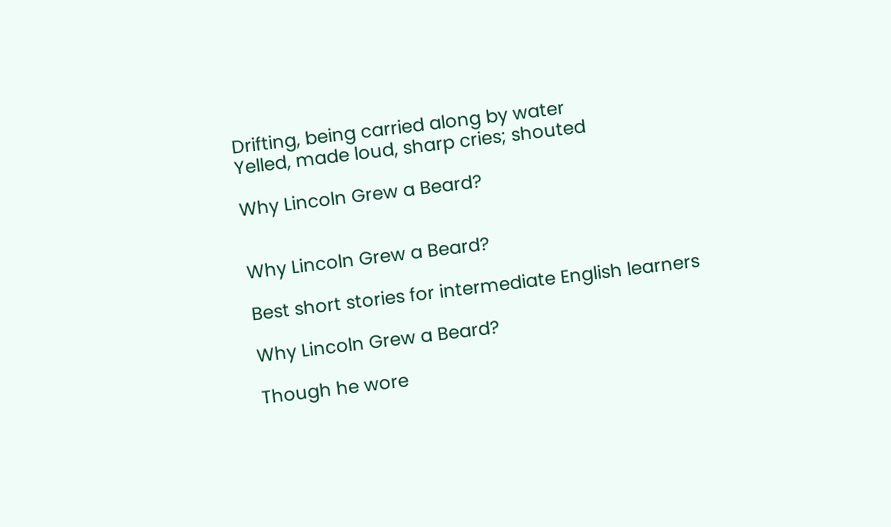Drifting, being carried along by water
Yelled, made loud, sharp cries; shouted

Why Lincoln Grew a Beard?


Why Lincoln Grew a Beard?

Best short stories for intermediate English learners

Why Lincoln Grew a Beard?

Though he wore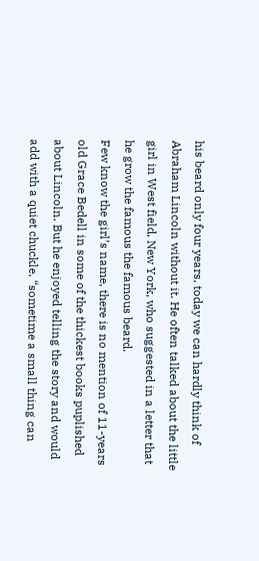his beard only four years, today we can hardly think of Abraham Lincoln without it. He often talked about the little girl in West field, New York, who suggested in a letter that he grow the famous the famous beard.
Few know the girl’s name, there is no mention of 11-years old Grace Bedell in some of the thickest books puplished about Lincoln. But he enjoyed telling the story and would add with a quiet chuckle, “sometime a small thing can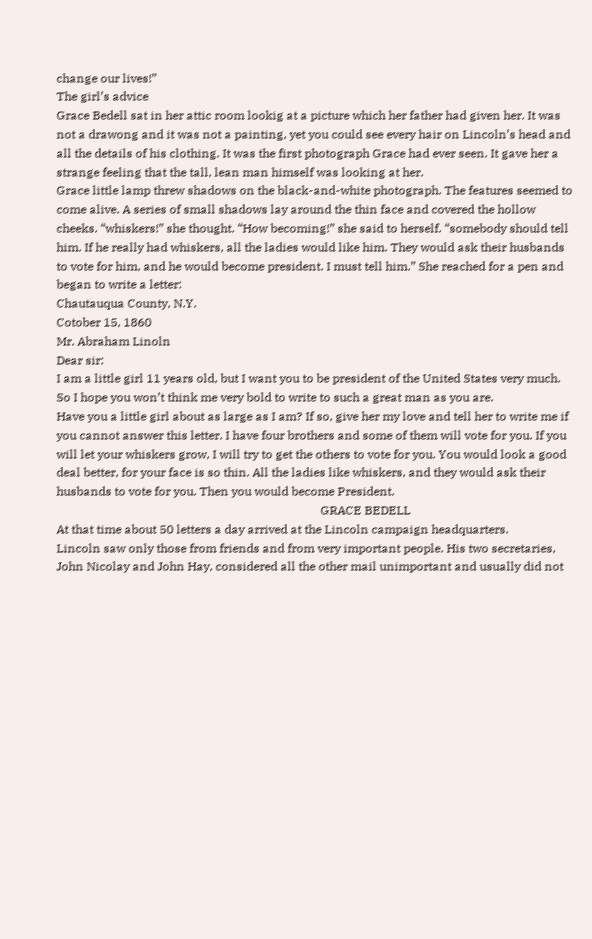change our lives!”
The girl’s advice
Grace Bedell sat in her attic room lookig at a picture which her father had given her. It was not a drawong and it was not a painting, yet you could see every hair on Lincoln’s head and all the details of his clothing. It was the first photograph Grace had ever seen. It gave her a strange feeling that the tall, lean man himself was looking at her.
Grace little lamp threw shadows on the black-and-white photograph. The features seemed to come alive. A series of small shadows lay around the thin face and covered the hollow cheeks. “whiskers!” she thought. “How becoming!” she said to herself. “somebody should tell him. If he really had whiskers, all the ladies would like him. They would ask their husbands to vote for him, and he would become president. I must tell him.” She reached for a pen and began to write a letter:
Chautauqua County, N.Y.
Cotober 15, 1860
Mr. Abraham Linoln
Dear sir:
I am a little girl 11 years old, but I want you to be president of the United States very much. So I hope you won’t think me very bold to write to such a great man as you are.
Have you a little girl about as large as I am? If so, give her my love and tell her to write me if you cannot answer this letter. I have four brothers and some of them will vote for you. If you will let your whiskers grow, I will try to get the others to vote for you. You would look a good deal better, for your face is so thin. All the ladies like whiskers, and they would ask their husbands to vote for you. Then you would become President.
                                                                                        GRACE BEDELL
At that time about 50 letters a day arrived at the Lincoln campaign headquarters.
Lincoln saw only those from friends and from very important people. His two secretaries, John Nicolay and John Hay, considered all the other mail unimportant and usually did not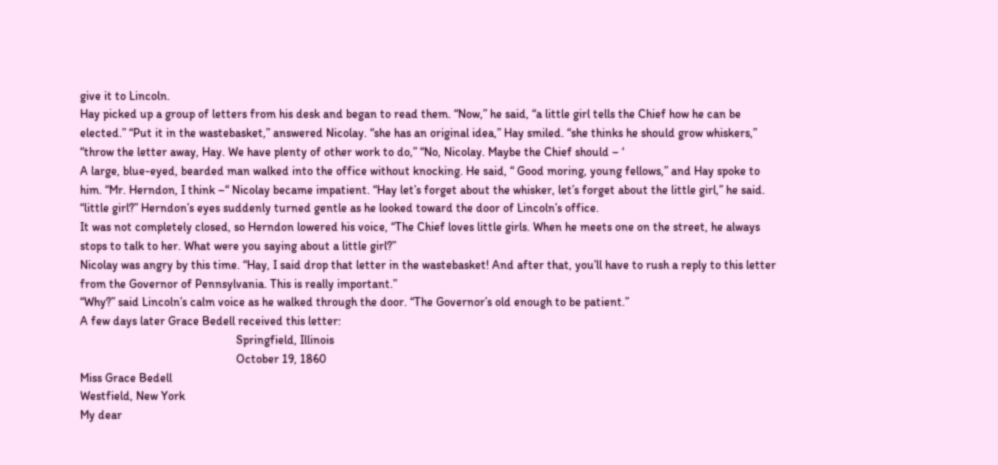give it to Lincoln.
Hay picked up a group of letters from his desk and began to read them. “Now,” he said, “a little girl tells the Chief how he can be elected.” “Put it in the wastebasket,” answered Nicolay. “she has an original idea,” Hay smiled. “she thinks he should grow whiskers,” “throw the letter away, Hay. We have plenty of other work to do,” “No, Nicolay. Maybe the Chief should – ‘
A large, blue-eyed, bearded man walked into the office without knocking. He said, “ Good moring, young fellows,” and Hay spoke to him. “Mr. Herndon, I think –“ Nicolay became impatient. “Hay let’s forget about the whisker, let’s forget about the little girl,” he said.
“little girl?” Herndon’s eyes suddenly turned gentle as he looked toward the door of Lincoln’s office.
It was not completely closed, so Herndon lowered his voice, “The Chief loves little girls. When he meets one on the street, he always stops to talk to her. What were you saying about a little girl?”
Nicolay was angry by this time. “Hay, I said drop that letter in the wastebasket! And after that, you’ll have to rush a reply to this letter from the Governor of Pennsylvania. This is really important.”
“Why?” said Lincoln’s calm voice as he walked through the door. “The Governor’s old enough to be patient.”
A few days later Grace Bedell received this letter:
                                                    Springfield, Illinois
                                                    October 19, 1860
Miss Grace Bedell
Westfield, New York
My dear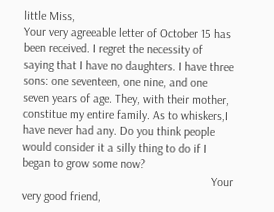little Miss,
Your very agreeable letter of October 15 has been received. I regret the necessity of saying that I have no daughters. I have three sons: one seventeen, one nine, and one seven years of age. They, with their mother, constitue my entire family. As to whiskers,I have never had any. Do you think people would consider it a silly thing to do if I began to grow some now?
                                                               Your very good friend,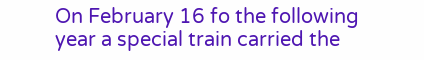On February 16 fo the following year a special train carried the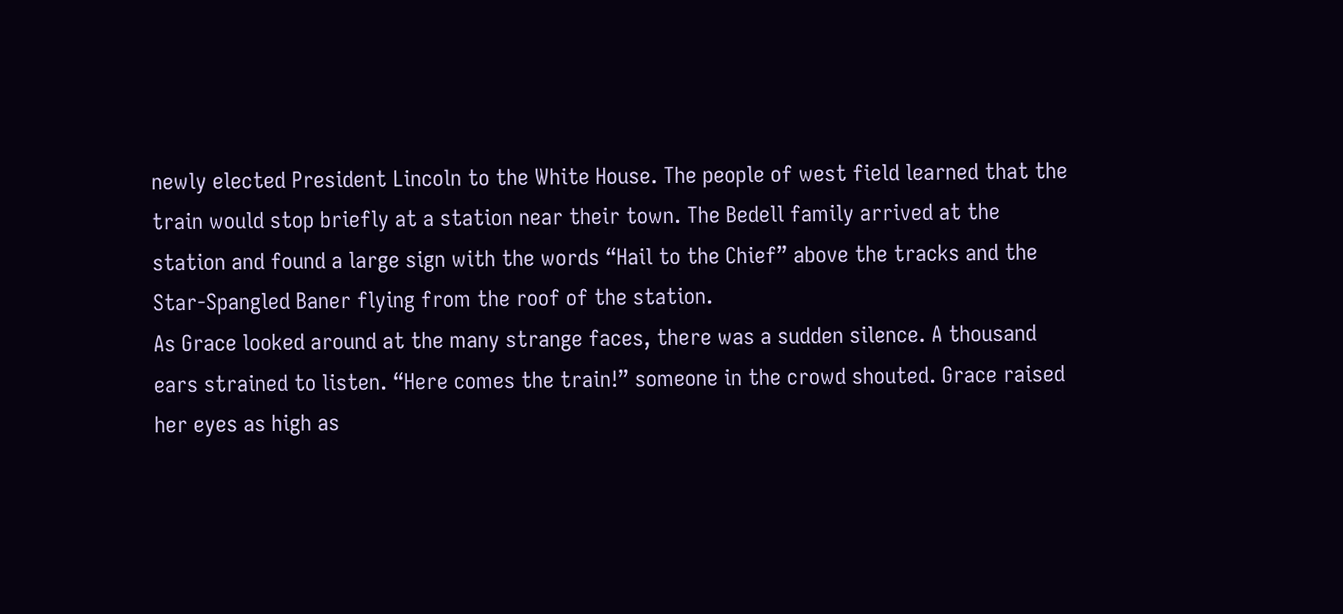newly elected President Lincoln to the White House. The people of west field learned that the train would stop briefly at a station near their town. The Bedell family arrived at the station and found a large sign with the words “Hail to the Chief” above the tracks and the Star-Spangled Baner flying from the roof of the station.
As Grace looked around at the many strange faces, there was a sudden silence. A thousand ears strained to listen. “Here comes the train!” someone in the crowd shouted. Grace raised her eyes as high as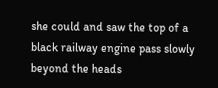she could and saw the top of a black railway engine pass slowly beyond the heads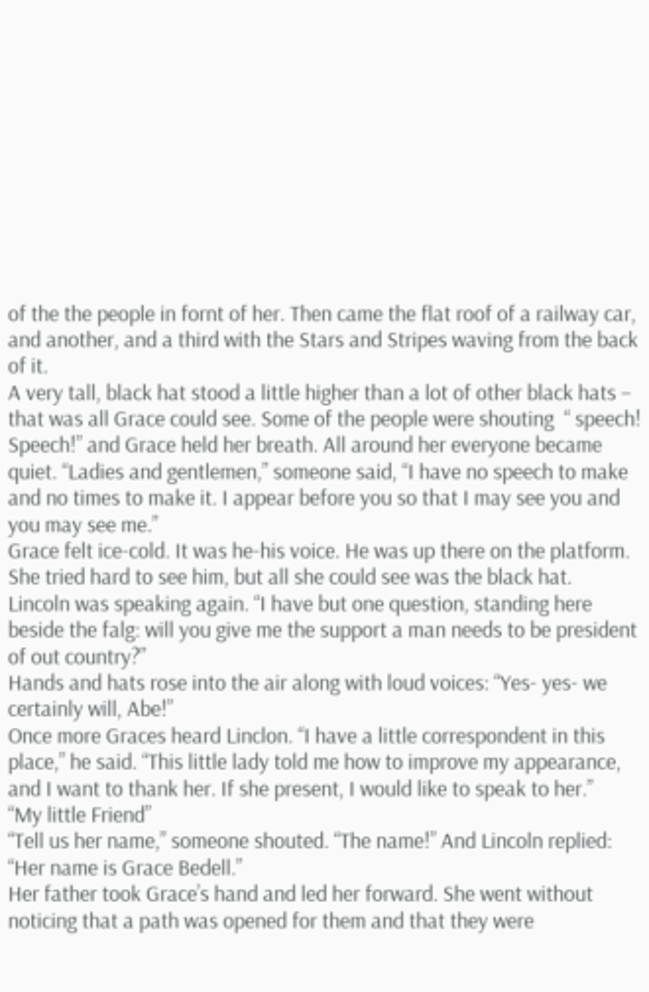of the the people in fornt of her. Then came the flat roof of a railway car, and another, and a third with the Stars and Stripes waving from the back of it.
A very tall, black hat stood a little higher than a lot of other black hats – that was all Grace could see. Some of the people were shouting  “ speech! Speech!” and Grace held her breath. All around her everyone became quiet. “Ladies and gentlemen,” someone said, “I have no speech to make and no times to make it. I appear before you so that I may see you and you may see me.”
Grace felt ice-cold. It was he-his voice. He was up there on the platform. She tried hard to see him, but all she could see was the black hat.
Lincoln was speaking again. “I have but one question, standing here beside the falg: will you give me the support a man needs to be president of out country?”
Hands and hats rose into the air along with loud voices: “Yes- yes- we certainly will, Abe!”
Once more Graces heard Linclon. “I have a little correspondent in this place,” he said. “This little lady told me how to improve my appearance, and I want to thank her. If she present, I would like to speak to her.”
“My little Friend”
“Tell us her name,” someone shouted. “The name!” And Lincoln replied: “Her name is Grace Bedell.”
Her father took Grace’s hand and led her forward. She went without noticing that a path was opened for them and that they were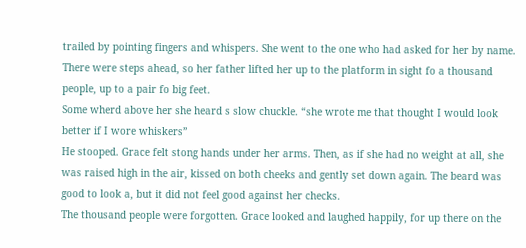trailed by pointing fingers and whispers. She went to the one who had asked for her by name.
There were steps ahead, so her father lifted her up to the platform in sight fo a thousand people, up to a pair fo big feet.
Some wherd above her she heard s slow chuckle. “she wrote me that thought I would look better if I wore whiskers”
He stooped. Grace felt stong hands under her arms. Then, as if she had no weight at all, she was raised high in the air, kissed on both cheeks and gently set down again. The beard was good to look a, but it did not feel good against her checks.
The thousand people were forgotten. Grace looked and laughed happily, for up there on the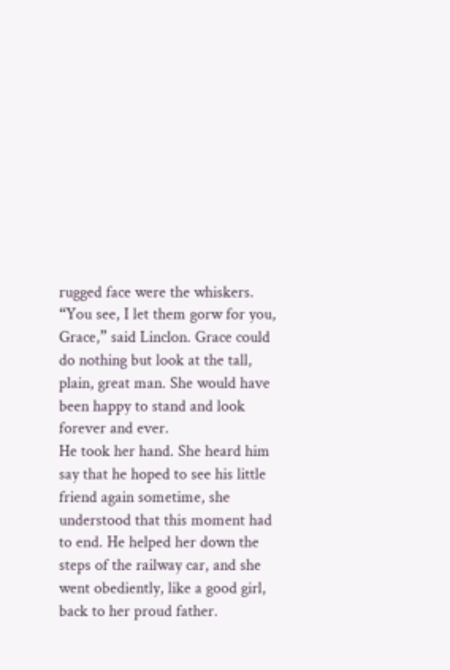rugged face were the whiskers.
“You see, I let them gorw for you, Grace,” said Linclon. Grace could do nothing but look at the tall, plain, great man. She would have been happy to stand and look forever and ever.
He took her hand. She heard him say that he hoped to see his little friend again sometime, she understood that this moment had to end. He helped her down the steps of the railway car, and she went obediently, like a good girl, back to her proud father.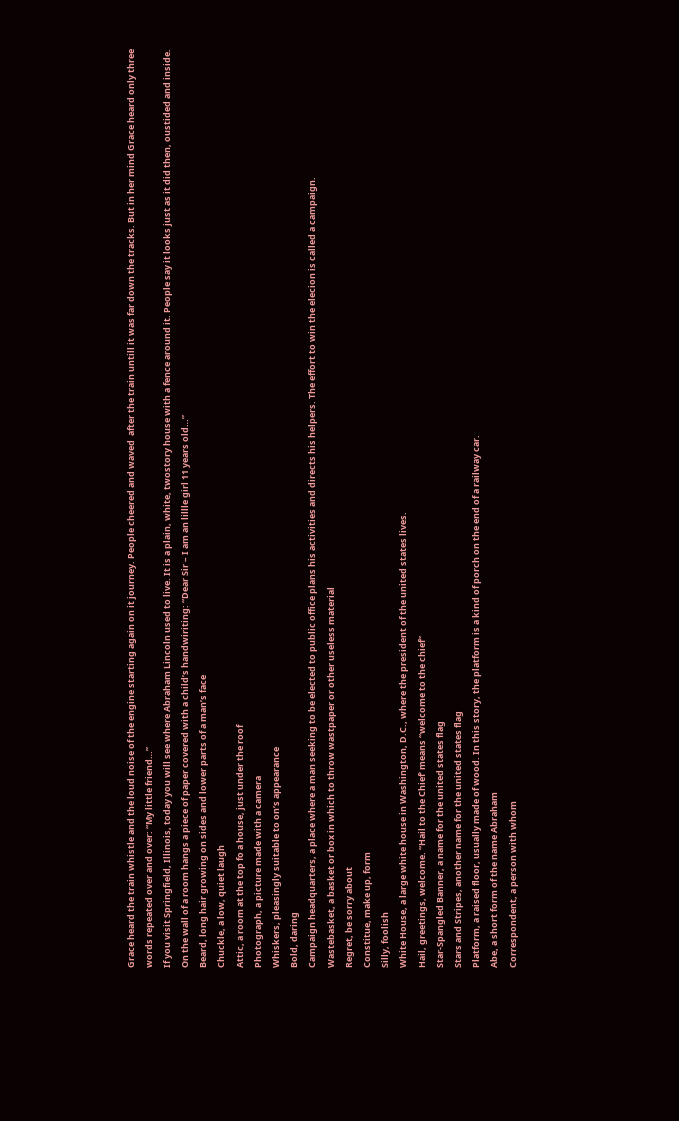Grace heard the train whistle and the loud noise of the engine starting again on it journey. People cheered and waved  after the train untill it was far down the tracks. But in her mind Grace heard only three words repeated over and over: “My little friend…”
If you visit Springfield, Illinois, today you will see where Abraham Lincoln used to live. It is a plain, white, twostory house with a fence around it. People say it looks just as it did then, oustided and inside. On the wall of a room hangs a piece of paper covered with a child’s handwiriting: “Dear Sir – I am an lillle girl 11 years old…”
Beard, long hair growing on sides and lower parts of a man’s face
Chuckle, a low, quiet laugh
Attic, a room at the top fo a house, just under the roof
Photograph, a picture made with a camera
Whiskers, pleasingly suitable to on’s appearance
Bold, daring
Campaign headquarters, a place where a man seeking to be elected to public office plans his activities and directs his helpers. The effort to win the elecion is called a campaign.
Wastebasket, a basket or box in which to throw wastpaper or other useless material
Regret, be sorry about
Constitue, make up, form
Silly, foolish
White House, a large white house in Washington, D.C., where the president of the united states lives.
Hail, greetings, welcome. “Hail to the Chief’ means “welcome to the chief”
Star-Spangled Banner, a name for the united states flag
Stars and Stripes, another name for the united states flag
Platform, a raised floor, usually made of wood. In this story, the platform is a kind of porch on the end of a railway car.
Abe, a short form of the name Abraham
Correspondent, a person with whom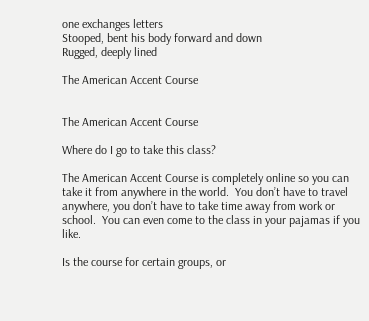one exchanges letters
Stooped, bent his body forward and down
Rugged, deeply lined

The American Accent Course


The American Accent Course

Where do I go to take this class?

The American Accent Course is completely online so you can take it from anywhere in the world.  You don’t have to travel anywhere, you don’t have to take time away from work or school.  You can even come to the class in your pajamas if you like.

Is the course for certain groups, or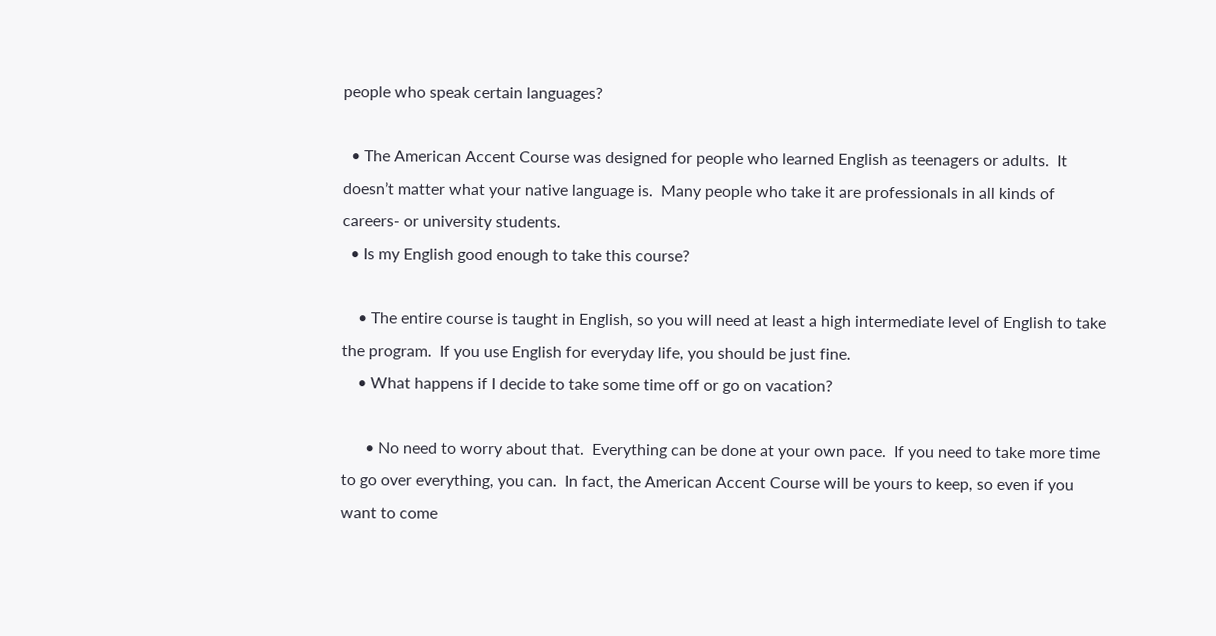people who speak certain languages?

  • The American Accent Course was designed for people who learned English as teenagers or adults.  It doesn’t matter what your native language is.  Many people who take it are professionals in all kinds of careers- or university students.
  • Is my English good enough to take this course?

    • The entire course is taught in English, so you will need at least a high intermediate level of English to take the program.  If you use English for everyday life, you should be just fine.
    • What happens if I decide to take some time off or go on vacation?

      • No need to worry about that.  Everything can be done at your own pace.  If you need to take more time to go over everything, you can.  In fact, the American Accent Course will be yours to keep, so even if you want to come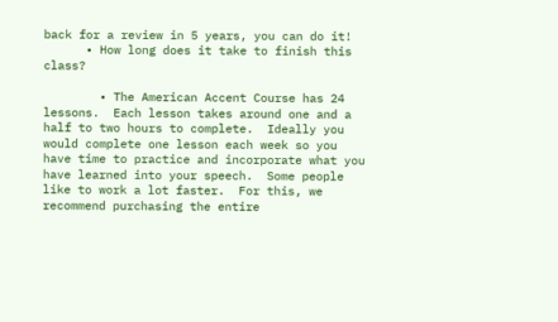back for a review in 5 years, you can do it!
      • How long does it take to finish this class?

        • The American Accent Course has 24 lessons.  Each lesson takes around one and a half to two hours to complete.  Ideally you would complete one lesson each week so you have time to practice and incorporate what you have learned into your speech.  Some people like to work a lot faster.  For this, we recommend purchasing the entire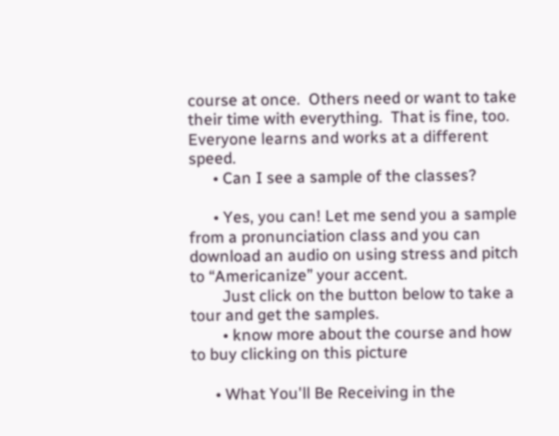course at once.  Others need or want to take their time with everything.  That is fine, too.  Everyone learns and works at a different speed.
      • Can I see a sample of the classes?

      • Yes, you can! Let me send you a sample from a pronunciation class and you can download an audio on using stress and pitch to “Americanize” your accent.
        Just click on the button below to take a tour and get the samples.
        • know more about the course and how to buy clicking on this picture

      • What You'll Be Receiving in the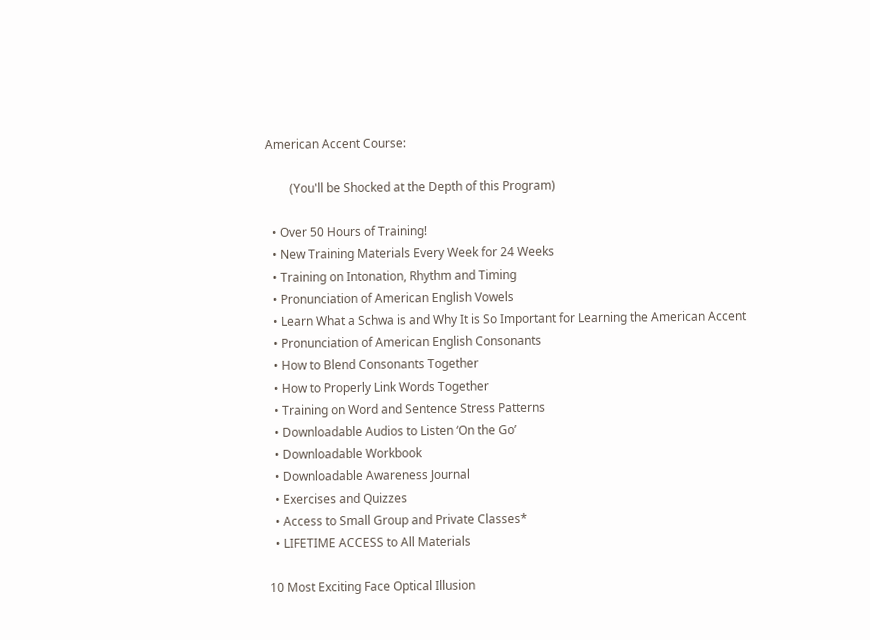American Accent Course:

        (You'll be Shocked at the Depth of this Program)

  • Over 50 Hours of Training!
  • New Training Materials Every Week for 24 Weeks
  • Training on Intonation, Rhythm and Timing
  • Pronunciation of American English Vowels
  • Learn What a Schwa is and Why It is So Important for Learning the American Accent
  • Pronunciation of American English Consonants
  • How to Blend Consonants Together
  • How to Properly Link Words Together
  • Training on Word and Sentence Stress Patterns
  • Downloadable Audios to Listen ‘On the Go’
  • Downloadable Workbook
  • Downloadable Awareness Journal
  • Exercises and Quizzes
  • Access to Small Group and Private Classes*
  • LIFETIME ACCESS to All Materials

10 Most Exciting Face Optical Illusion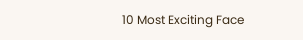10 Most Exciting Face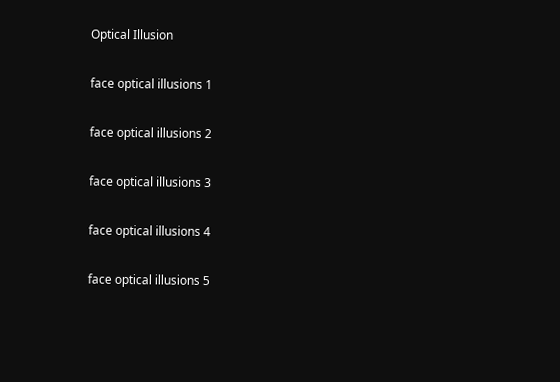Optical Illusion

face optical illusions 1

face optical illusions 2

face optical illusions 3

face optical illusions 4

face optical illusions 5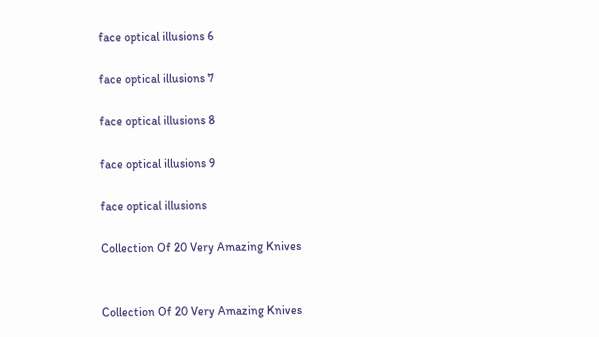face optical illusions 6

face optical illusions 7

face optical illusions 8

face optical illusions 9

face optical illusions

Collection Of 20 Very Amazing Knives


Collection Of 20 Very Amazing Knives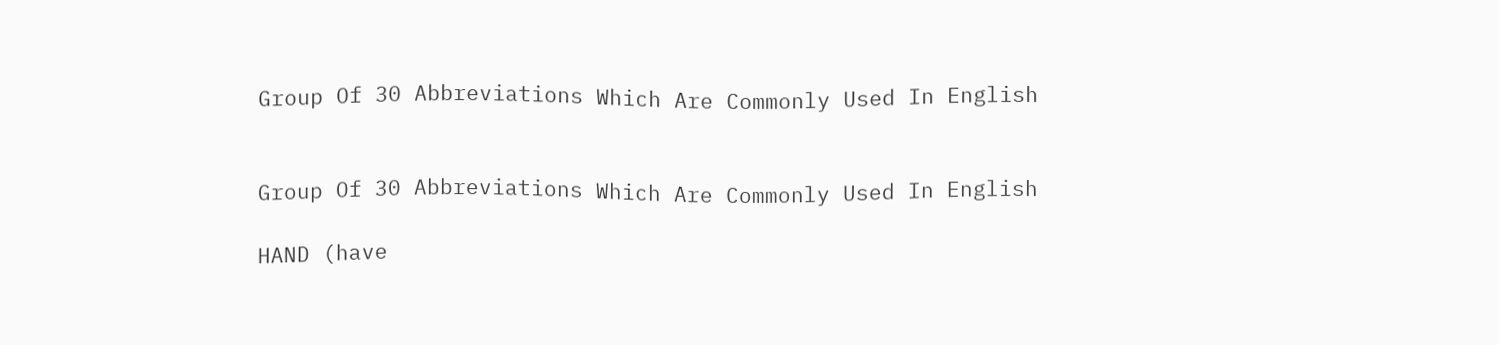Group Of 30 Abbreviations Which Are Commonly Used In English


Group Of 30 Abbreviations Which Are Commonly Used In English

HAND (have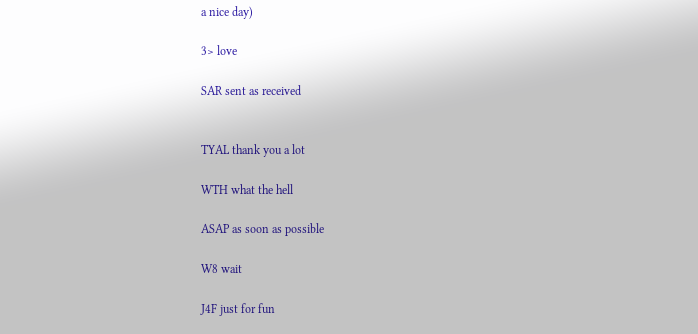a nice day)

3> love

SAR sent as received


TYAL thank you a lot

WTH what the hell

ASAP as soon as possible

W8 wait

J4F just for fun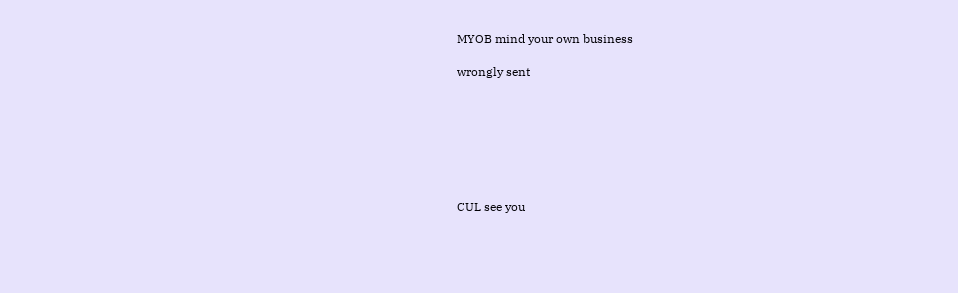MYOB mind your own business

wrongly sent







CUL see you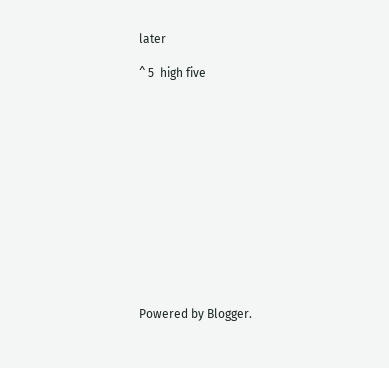later

^ 5  high five













Powered by Blogger.